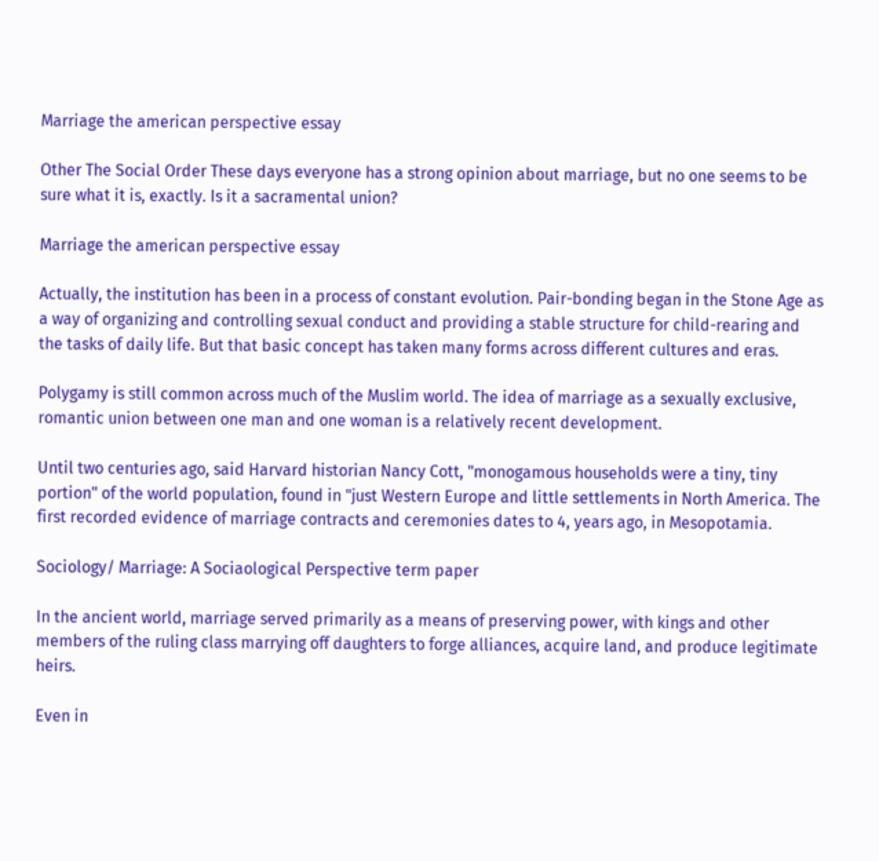Marriage the american perspective essay

Other The Social Order These days everyone has a strong opinion about marriage, but no one seems to be sure what it is, exactly. Is it a sacramental union?

Marriage the american perspective essay

Actually, the institution has been in a process of constant evolution. Pair-bonding began in the Stone Age as a way of organizing and controlling sexual conduct and providing a stable structure for child-rearing and the tasks of daily life. But that basic concept has taken many forms across different cultures and eras.

Polygamy is still common across much of the Muslim world. The idea of marriage as a sexually exclusive, romantic union between one man and one woman is a relatively recent development.

Until two centuries ago, said Harvard historian Nancy Cott, "monogamous households were a tiny, tiny portion" of the world population, found in "just Western Europe and little settlements in North America. The first recorded evidence of marriage contracts and ceremonies dates to 4, years ago, in Mesopotamia.

Sociology/ Marriage: A Sociaological Perspective term paper

In the ancient world, marriage served primarily as a means of preserving power, with kings and other members of the ruling class marrying off daughters to forge alliances, acquire land, and produce legitimate heirs.

Even in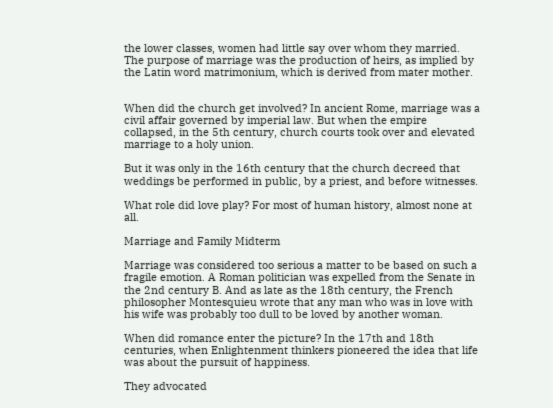the lower classes, women had little say over whom they married. The purpose of marriage was the production of heirs, as implied by the Latin word matrimonium, which is derived from mater mother.


When did the church get involved? In ancient Rome, marriage was a civil affair governed by imperial law. But when the empire collapsed, in the 5th century, church courts took over and elevated marriage to a holy union.

But it was only in the 16th century that the church decreed that weddings be performed in public, by a priest, and before witnesses.

What role did love play? For most of human history, almost none at all.

Marriage and Family Midterm

Marriage was considered too serious a matter to be based on such a fragile emotion. A Roman politician was expelled from the Senate in the 2nd century B. And as late as the 18th century, the French philosopher Montesquieu wrote that any man who was in love with his wife was probably too dull to be loved by another woman.

When did romance enter the picture? In the 17th and 18th centuries, when Enlightenment thinkers pioneered the idea that life was about the pursuit of happiness.

They advocated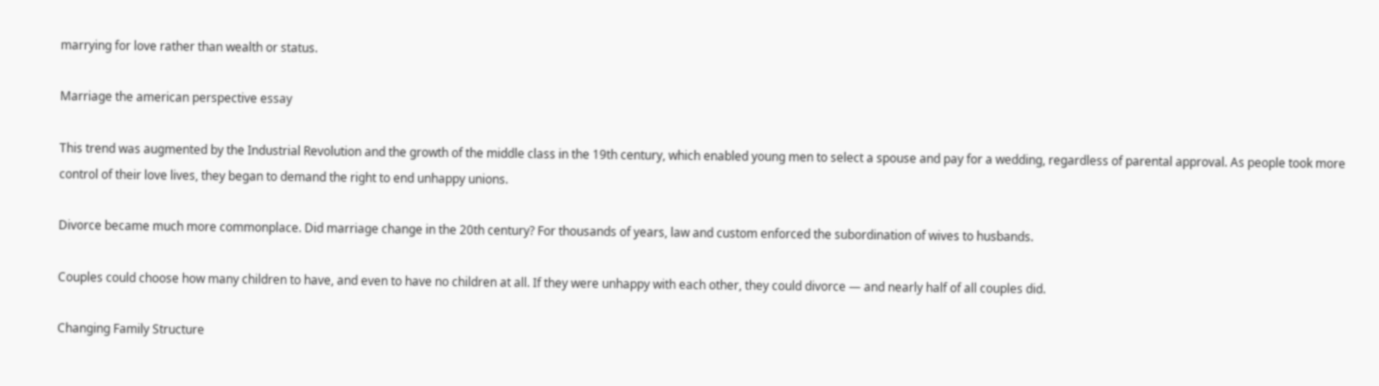marrying for love rather than wealth or status.

Marriage the american perspective essay

This trend was augmented by the Industrial Revolution and the growth of the middle class in the 19th century, which enabled young men to select a spouse and pay for a wedding, regardless of parental approval. As people took more control of their love lives, they began to demand the right to end unhappy unions.

Divorce became much more commonplace. Did marriage change in the 20th century? For thousands of years, law and custom enforced the subordination of wives to husbands.

Couples could choose how many children to have, and even to have no children at all. If they were unhappy with each other, they could divorce — and nearly half of all couples did.

Changing Family Structure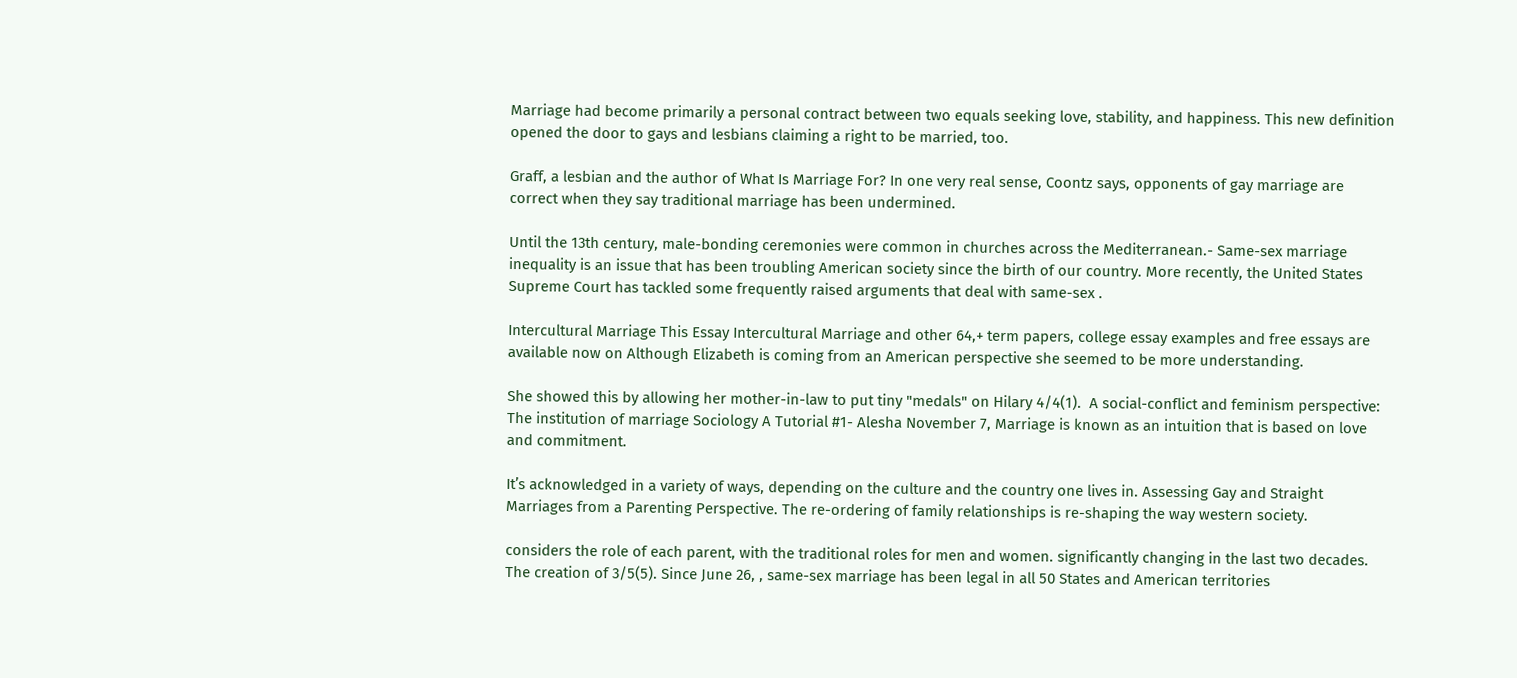Marriage had become primarily a personal contract between two equals seeking love, stability, and happiness. This new definition opened the door to gays and lesbians claiming a right to be married, too.

Graff, a lesbian and the author of What Is Marriage For? In one very real sense, Coontz says, opponents of gay marriage are correct when they say traditional marriage has been undermined.

Until the 13th century, male-bonding ceremonies were common in churches across the Mediterranean.- Same-sex marriage inequality is an issue that has been troubling American society since the birth of our country. More recently, the United States Supreme Court has tackled some frequently raised arguments that deal with same-sex .

Intercultural Marriage This Essay Intercultural Marriage and other 64,+ term papers, college essay examples and free essays are available now on Although Elizabeth is coming from an American perspective she seemed to be more understanding.

She showed this by allowing her mother-in-law to put tiny "medals" on Hilary 4/4(1).  A social-conflict and feminism perspective: The institution of marriage Sociology A Tutorial #1- Alesha November 7, Marriage is known as an intuition that is based on love and commitment.

It’s acknowledged in a variety of ways, depending on the culture and the country one lives in. Assessing Gay and Straight Marriages from a Parenting Perspective. The re-ordering of family relationships is re-shaping the way western society.

considers the role of each parent, with the traditional roles for men and women. significantly changing in the last two decades. The creation of 3/5(5). Since June 26, , same-sex marriage has been legal in all 50 States and American territories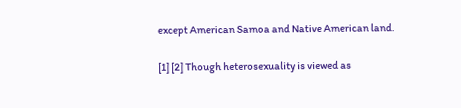except American Samoa and Native American land.

[1] [2] Though heterosexuality is viewed as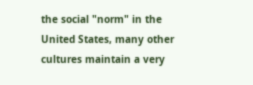the social "norm" in the United States, many other cultures maintain a very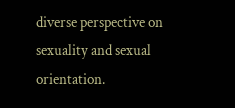diverse perspective on sexuality and sexual orientation.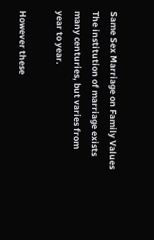Same Sex Marriage on Family Values The institution of marriage exists many centuries, but varies from year to year.

However these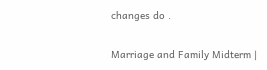changes do .

Marriage and Family Midterm |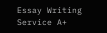Essay Writing Service A+